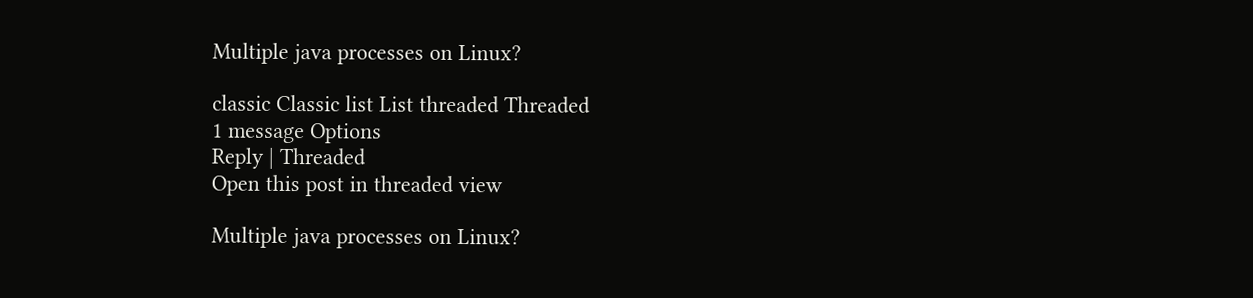Multiple java processes on Linux?

classic Classic list List threaded Threaded
1 message Options
Reply | Threaded
Open this post in threaded view

Multiple java processes on Linux?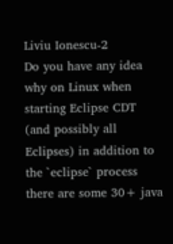Liviu Ionescu-2
Do you have any idea why on Linux when starting Eclipse CDT (and possibly all Eclipses) in addition to the `eclipse` process there are some 30+ java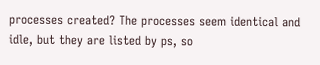processes created? The processes seem identical and idle, but they are listed by ps, so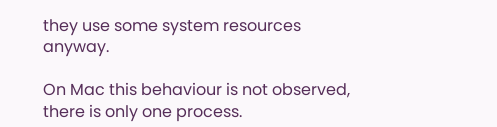they use some system resources anyway.

On Mac this behaviour is not observed, there is only one process.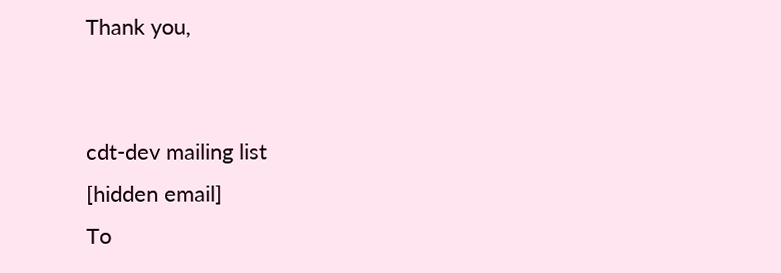Thank you,


cdt-dev mailing list
[hidden email]
To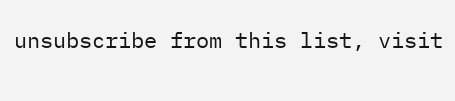unsubscribe from this list, visit